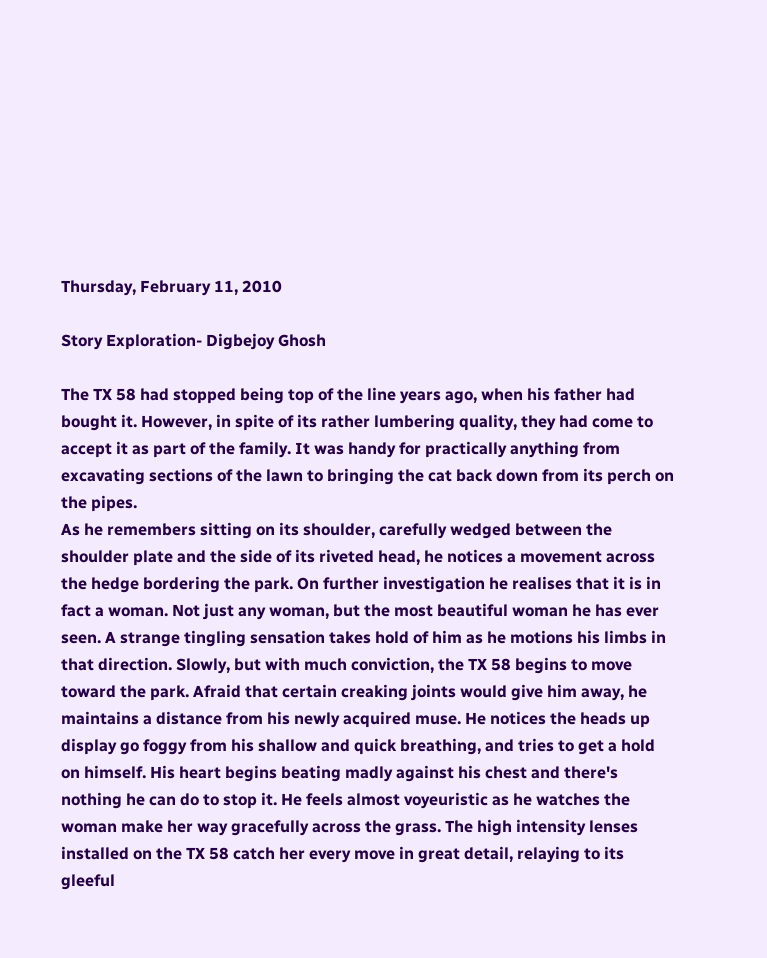Thursday, February 11, 2010

Story Exploration- Digbejoy Ghosh

The TX 58 had stopped being top of the line years ago, when his father had bought it. However, in spite of its rather lumbering quality, they had come to accept it as part of the family. It was handy for practically anything from excavating sections of the lawn to bringing the cat back down from its perch on the pipes.
As he remembers sitting on its shoulder, carefully wedged between the shoulder plate and the side of its riveted head, he notices a movement across the hedge bordering the park. On further investigation he realises that it is in fact a woman. Not just any woman, but the most beautiful woman he has ever seen. A strange tingling sensation takes hold of him as he motions his limbs in that direction. Slowly, but with much conviction, the TX 58 begins to move toward the park. Afraid that certain creaking joints would give him away, he maintains a distance from his newly acquired muse. He notices the heads up display go foggy from his shallow and quick breathing, and tries to get a hold on himself. His heart begins beating madly against his chest and there's nothing he can do to stop it. He feels almost voyeuristic as he watches the woman make her way gracefully across the grass. The high intensity lenses installed on the TX 58 catch her every move in great detail, relaying to its gleeful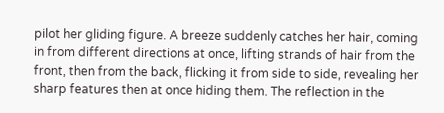pilot her gliding figure. A breeze suddenly catches her hair, coming in from different directions at once, lifting strands of hair from the front, then from the back, flicking it from side to side, revealing her sharp features then at once hiding them. The reflection in the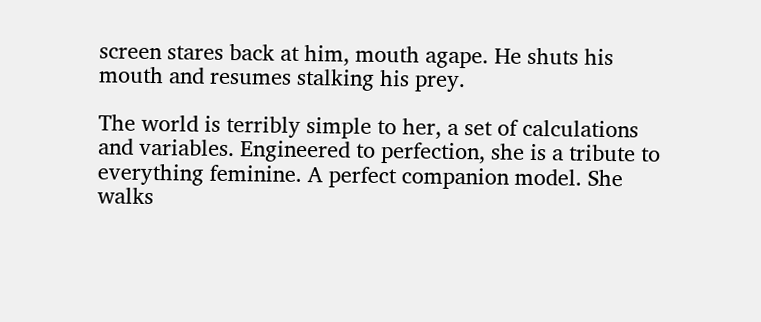screen stares back at him, mouth agape. He shuts his mouth and resumes stalking his prey.

The world is terribly simple to her, a set of calculations and variables. Engineered to perfection, she is a tribute to everything feminine. A perfect companion model. She walks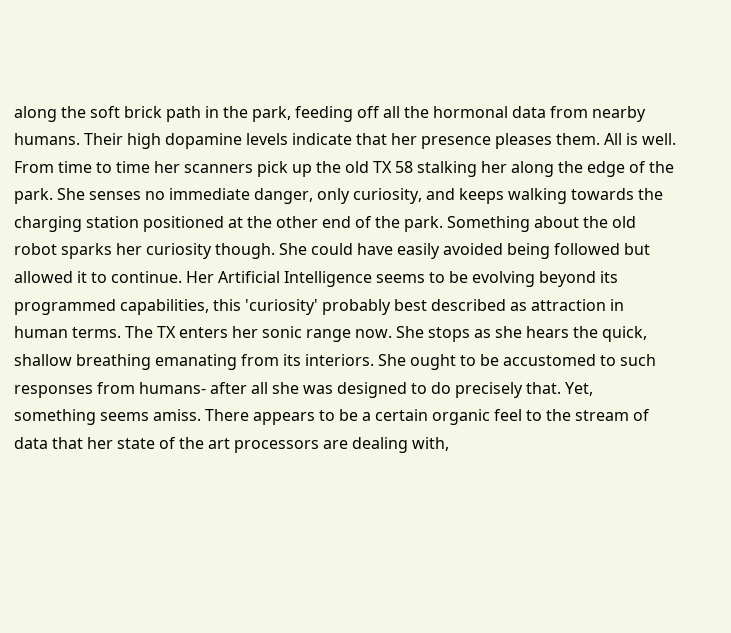along the soft brick path in the park, feeding off all the hormonal data from nearby humans. Their high dopamine levels indicate that her presence pleases them. All is well. From time to time her scanners pick up the old TX 58 stalking her along the edge of the park. She senses no immediate danger, only curiosity, and keeps walking towards the charging station positioned at the other end of the park. Something about the old robot sparks her curiosity though. She could have easily avoided being followed but allowed it to continue. Her Artificial Intelligence seems to be evolving beyond its programmed capabilities, this 'curiosity' probably best described as attraction in human terms. The TX enters her sonic range now. She stops as she hears the quick, shallow breathing emanating from its interiors. She ought to be accustomed to such responses from humans- after all she was designed to do precisely that. Yet, something seems amiss. There appears to be a certain organic feel to the stream of data that her state of the art processors are dealing with,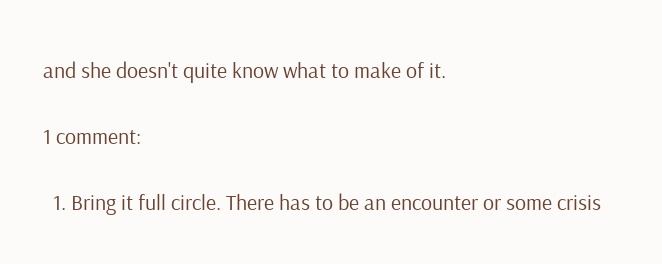and she doesn't quite know what to make of it.

1 comment:

  1. Bring it full circle. There has to be an encounter or some crisis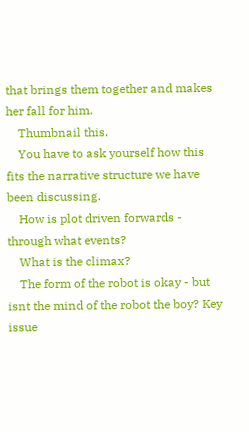that brings them together and makes her fall for him.
    Thumbnail this.
    You have to ask yourself how this fits the narrative structure we have been discussing.
    How is plot driven forwards - through what events?
    What is the climax?
    The form of the robot is okay - but isnt the mind of the robot the boy? Key issue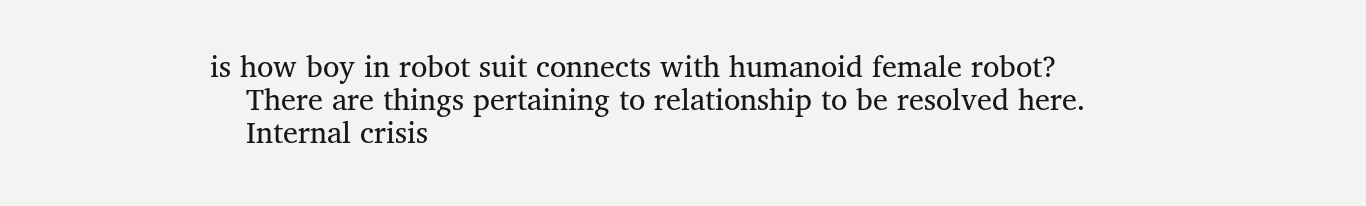is how boy in robot suit connects with humanoid female robot?
    There are things pertaining to relationship to be resolved here.
    Internal crisis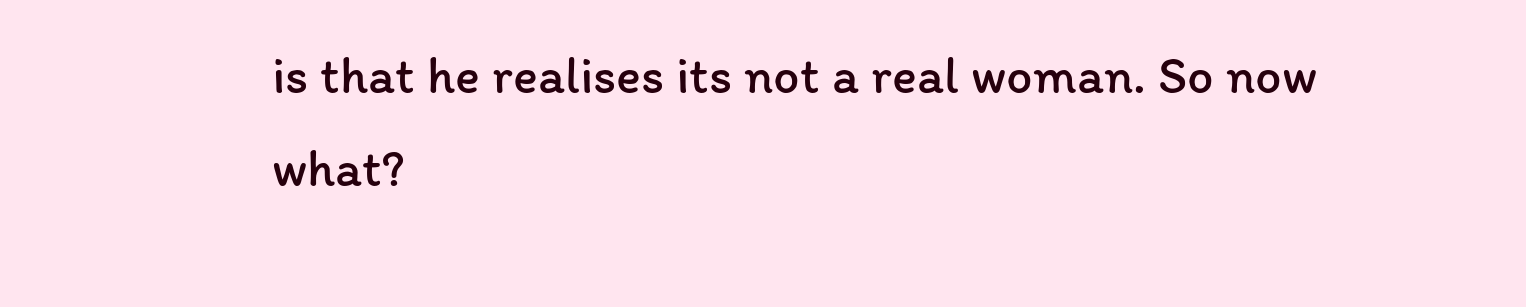is that he realises its not a real woman. So now what?